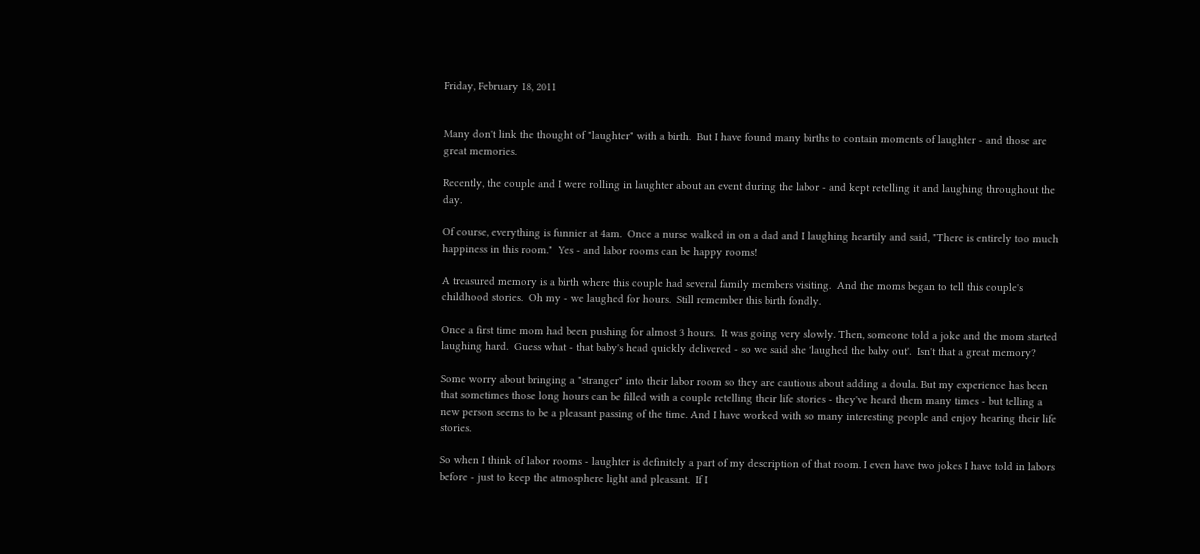Friday, February 18, 2011


Many don't link the thought of "laughter" with a birth.  But I have found many births to contain moments of laughter - and those are great memories.

Recently, the couple and I were rolling in laughter about an event during the labor - and kept retelling it and laughing throughout the day.

Of course, everything is funnier at 4am.  Once a nurse walked in on a dad and I laughing heartily and said, "There is entirely too much happiness in this room."  Yes - and labor rooms can be happy rooms!

A treasured memory is a birth where this couple had several family members visiting.  And the moms began to tell this couple's childhood stories.  Oh my - we laughed for hours.  Still remember this birth fondly.

Once a first time mom had been pushing for almost 3 hours.  It was going very slowly. Then, someone told a joke and the mom started laughing hard.  Guess what - that baby's head quickly delivered - so we said she 'laughed the baby out'.  Isn't that a great memory?

Some worry about bringing a "stranger" into their labor room so they are cautious about adding a doula. But my experience has been that sometimes those long hours can be filled with a couple retelling their life stories - they've heard them many times - but telling a new person seems to be a pleasant passing of the time. And I have worked with so many interesting people and enjoy hearing their life stories.

So when I think of labor rooms - laughter is definitely a part of my description of that room. I even have two jokes I have told in labors before - just to keep the atmosphere light and pleasant.  If I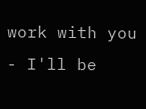work with you - I'll be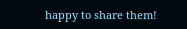happy to share them!